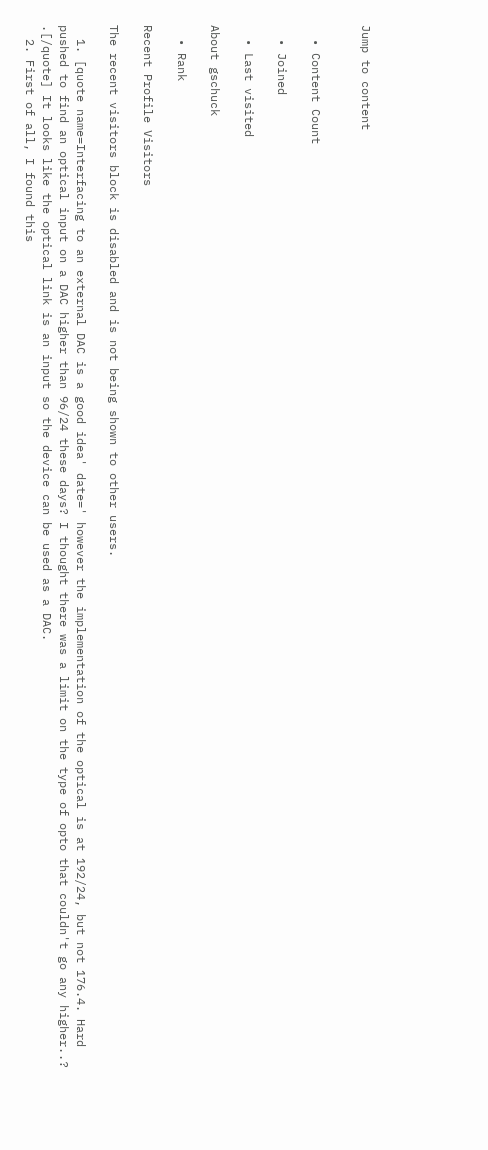Jump to content


  • Content Count

  • Joined

  • Last visited

About gschuck

  • Rank

Recent Profile Visitors

The recent visitors block is disabled and is not being shown to other users.

  1. [quote name=Interfacing to an external DAC is a good idea' date=' however the implementation of the optical is at 192/24, but not 176.4. Hard pushed to find an optical input on a DAC higher than 96/24 these days? I thought there was a limit on the type of opto that couldn't go any higher..? .[/quote] It looks like the optical link is an input so the device can be used as a DAC.
  2. First of all, I found this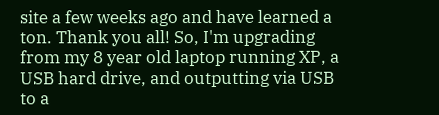site a few weeks ago and have learned a ton. Thank you all! So, I'm upgrading from my 8 year old laptop running XP, a USB hard drive, and outputting via USB to a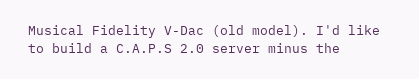Musical Fidelity V-Dac (old model). I'd like to build a C.A.P.S 2.0 server minus the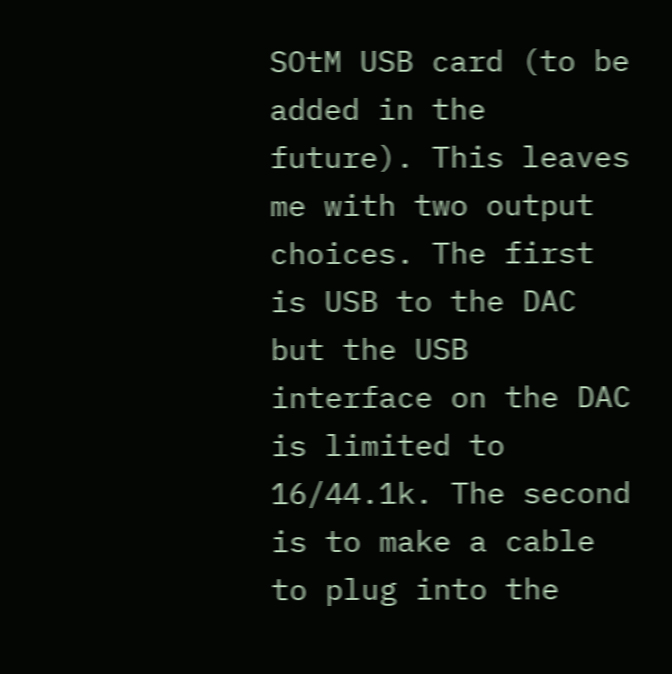SOtM USB card (to be added in the future). This leaves me with two output choices. The first is USB to the DAC but the USB interface on the DAC is limited to 16/44.1k. The second is to make a cable to plug into the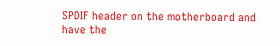SPDIF header on the motherboard and have the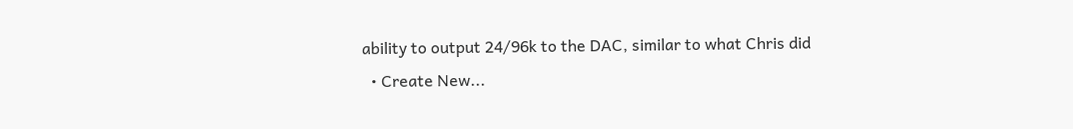ability to output 24/96k to the DAC, similar to what Chris did
  • Create New...